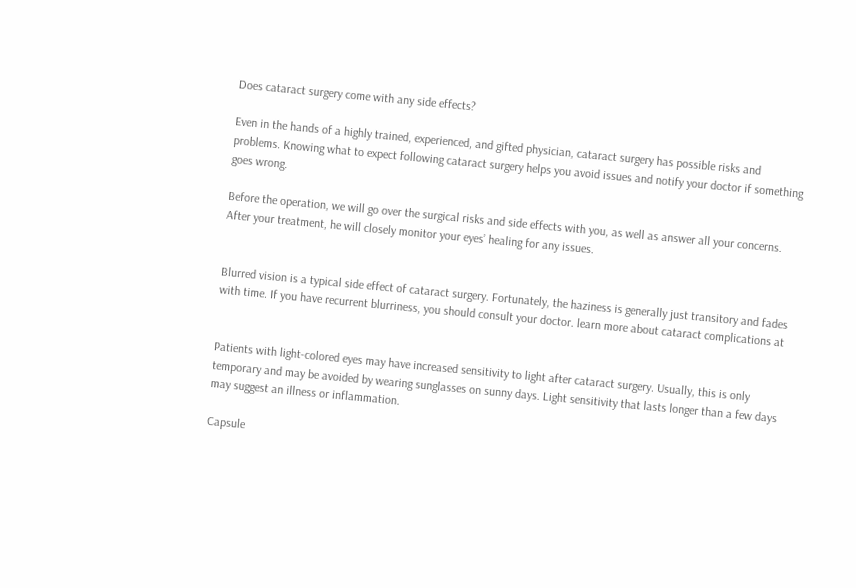Does cataract surgery come with any side effects?

Even in the hands of a highly trained, experienced, and gifted physician, cataract surgery has possible risks and problems. Knowing what to expect following cataract surgery helps you avoid issues and notify your doctor if something goes wrong.

Before the operation, we will go over the surgical risks and side effects with you, as well as answer all your concerns. After your treatment, he will closely monitor your eyes’ healing for any issues.


Blurred vision is a typical side effect of cataract surgery. Fortunately, the haziness is generally just transitory and fades with time. If you have recurrent blurriness, you should consult your doctor. learn more about cataract complications at


Patients with light-colored eyes may have increased sensitivity to light after cataract surgery. Usually, this is only temporary and may be avoided by wearing sunglasses on sunny days. Light sensitivity that lasts longer than a few days may suggest an illness or inflammation.

Capsule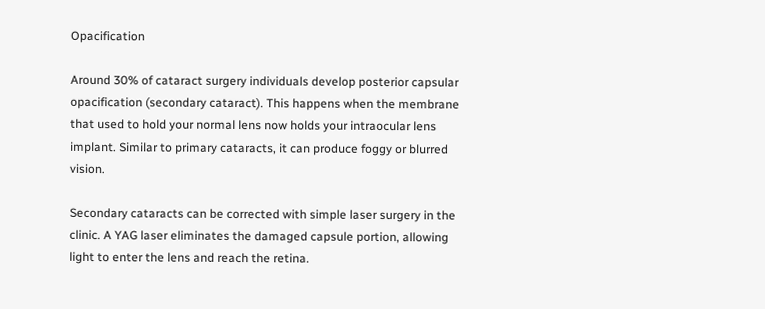Opacification

Around 30% of cataract surgery individuals develop posterior capsular opacification (secondary cataract). This happens when the membrane that used to hold your normal lens now holds your intraocular lens implant. Similar to primary cataracts, it can produce foggy or blurred vision.

Secondary cataracts can be corrected with simple laser surgery in the clinic. A YAG laser eliminates the damaged capsule portion, allowing light to enter the lens and reach the retina.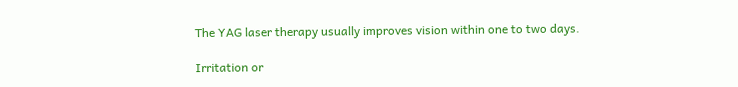The YAG laser therapy usually improves vision within one to two days.

Irritation or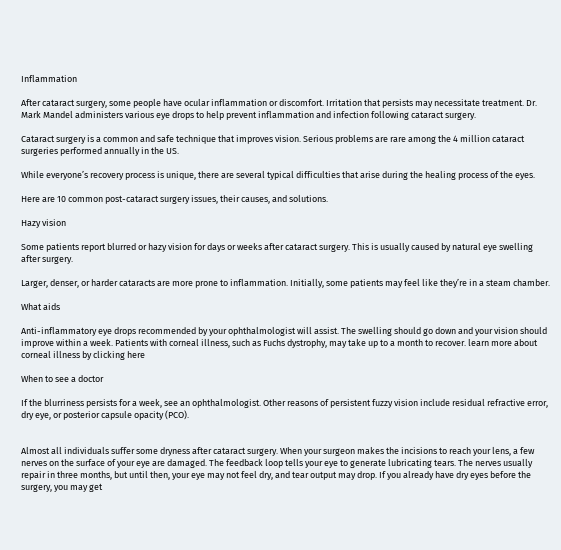Inflammation

After cataract surgery, some people have ocular inflammation or discomfort. Irritation that persists may necessitate treatment. Dr. Mark Mandel administers various eye drops to help prevent inflammation and infection following cataract surgery.

Cataract surgery is a common and safe technique that improves vision. Serious problems are rare among the 4 million cataract surgeries performed annually in the US.

While everyone’s recovery process is unique, there are several typical difficulties that arise during the healing process of the eyes.

Here are 10 common post-cataract surgery issues, their causes, and solutions.

Hazy vision

Some patients report blurred or hazy vision for days or weeks after cataract surgery. This is usually caused by natural eye swelling after surgery.

Larger, denser, or harder cataracts are more prone to inflammation. Initially, some patients may feel like they’re in a steam chamber.

What aids

Anti-inflammatory eye drops recommended by your ophthalmologist will assist. The swelling should go down and your vision should improve within a week. Patients with corneal illness, such as Fuchs dystrophy, may take up to a month to recover. learn more about corneal illness by clicking here

When to see a doctor

If the blurriness persists for a week, see an ophthalmologist. Other reasons of persistent fuzzy vision include residual refractive error, dry eye, or posterior capsule opacity (PCO).


Almost all individuals suffer some dryness after cataract surgery. When your surgeon makes the incisions to reach your lens, a few nerves on the surface of your eye are damaged. The feedback loop tells your eye to generate lubricating tears. The nerves usually repair in three months, but until then, your eye may not feel dry, and tear output may drop. If you already have dry eyes before the surgery, you may get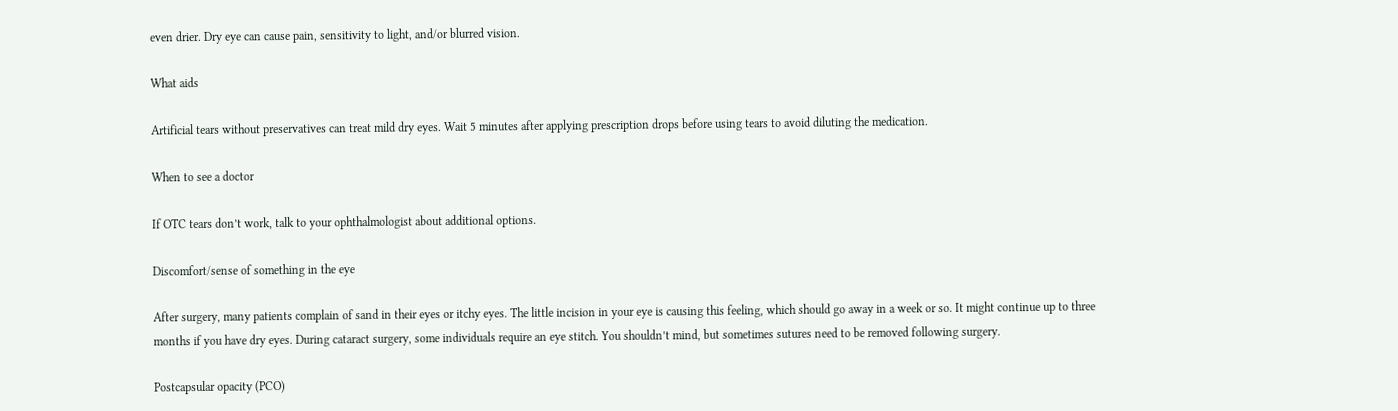even drier. Dry eye can cause pain, sensitivity to light, and/or blurred vision.

What aids

Artificial tears without preservatives can treat mild dry eyes. Wait 5 minutes after applying prescription drops before using tears to avoid diluting the medication.

When to see a doctor

If OTC tears don’t work, talk to your ophthalmologist about additional options.

Discomfort/sense of something in the eye

After surgery, many patients complain of sand in their eyes or itchy eyes. The little incision in your eye is causing this feeling, which should go away in a week or so. It might continue up to three months if you have dry eyes. During cataract surgery, some individuals require an eye stitch. You shouldn’t mind, but sometimes sutures need to be removed following surgery.

Postcapsular opacity (PCO)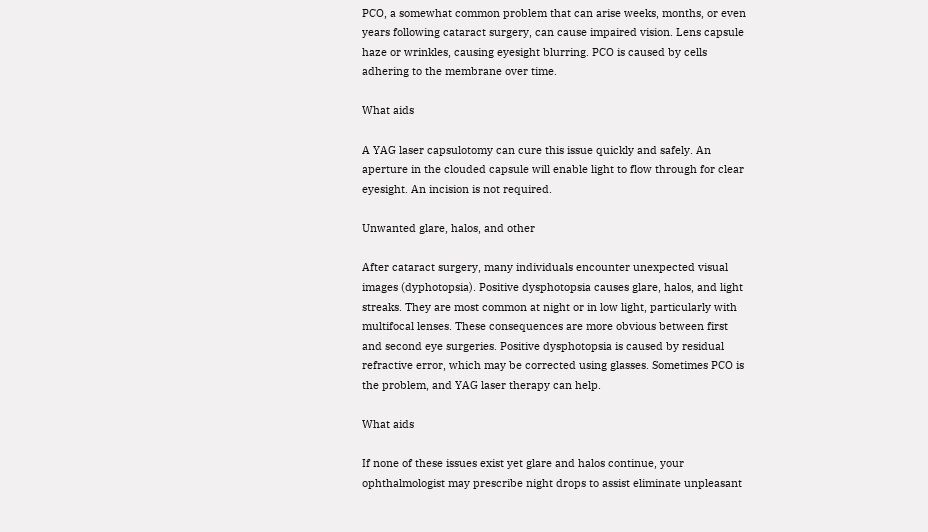PCO, a somewhat common problem that can arise weeks, months, or even years following cataract surgery, can cause impaired vision. Lens capsule haze or wrinkles, causing eyesight blurring. PCO is caused by cells adhering to the membrane over time.

What aids

A YAG laser capsulotomy can cure this issue quickly and safely. An aperture in the clouded capsule will enable light to flow through for clear eyesight. An incision is not required.

Unwanted glare, halos, and other

After cataract surgery, many individuals encounter unexpected visual images (dyphotopsia). Positive dysphotopsia causes glare, halos, and light streaks. They are most common at night or in low light, particularly with multifocal lenses. These consequences are more obvious between first and second eye surgeries. Positive dysphotopsia is caused by residual refractive error, which may be corrected using glasses. Sometimes PCO is the problem, and YAG laser therapy can help.

What aids

If none of these issues exist yet glare and halos continue, your ophthalmologist may prescribe night drops to assist eliminate unpleasant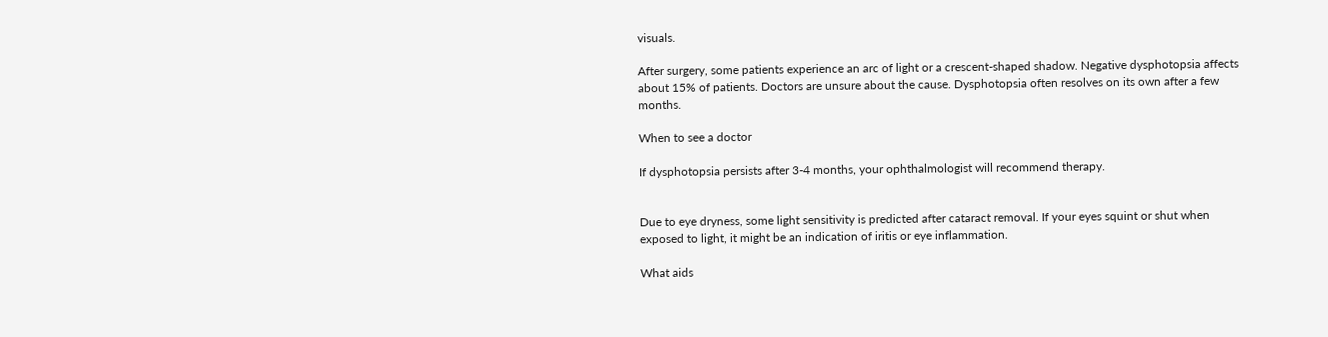visuals.

After surgery, some patients experience an arc of light or a crescent-shaped shadow. Negative dysphotopsia affects about 15% of patients. Doctors are unsure about the cause. Dysphotopsia often resolves on its own after a few months.

When to see a doctor

If dysphotopsia persists after 3-4 months, your ophthalmologist will recommend therapy.


Due to eye dryness, some light sensitivity is predicted after cataract removal. If your eyes squint or shut when exposed to light, it might be an indication of iritis or eye inflammation.

What aids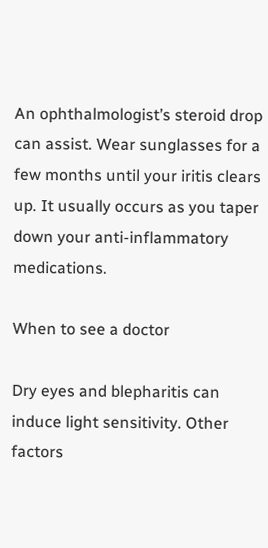An ophthalmologist’s steroid drop can assist. Wear sunglasses for a few months until your iritis clears up. It usually occurs as you taper down your anti-inflammatory medications.

When to see a doctor

Dry eyes and blepharitis can induce light sensitivity. Other factors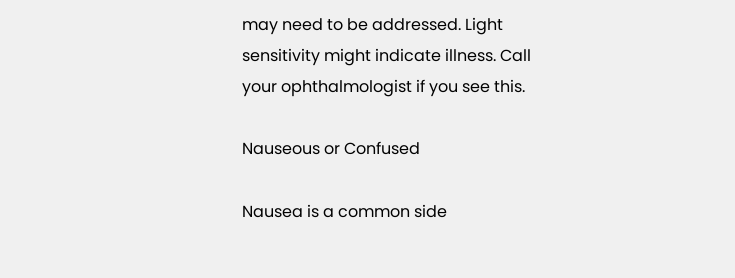may need to be addressed. Light sensitivity might indicate illness. Call your ophthalmologist if you see this.

Nauseous or Confused

Nausea is a common side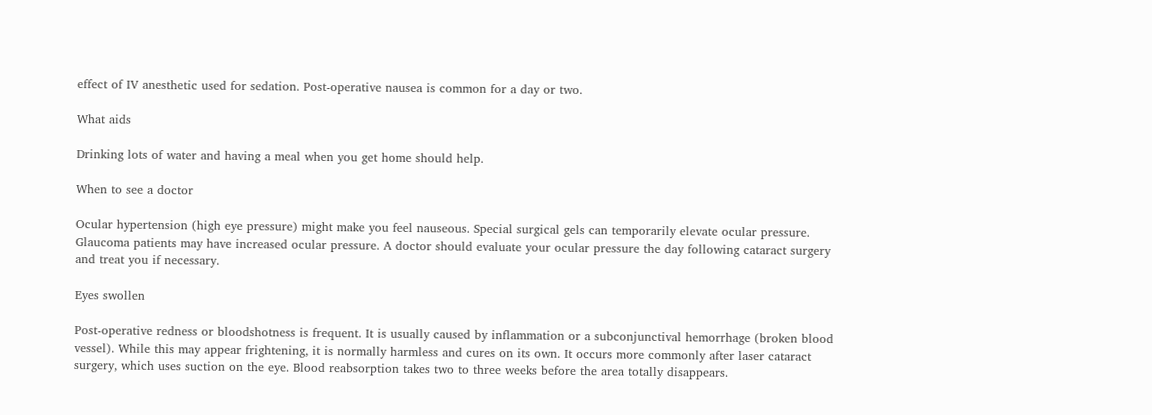effect of IV anesthetic used for sedation. Post-operative nausea is common for a day or two.

What aids

Drinking lots of water and having a meal when you get home should help.

When to see a doctor

Ocular hypertension (high eye pressure) might make you feel nauseous. Special surgical gels can temporarily elevate ocular pressure. Glaucoma patients may have increased ocular pressure. A doctor should evaluate your ocular pressure the day following cataract surgery and treat you if necessary.

Eyes swollen

Post-operative redness or bloodshotness is frequent. It is usually caused by inflammation or a subconjunctival hemorrhage (broken blood vessel). While this may appear frightening, it is normally harmless and cures on its own. It occurs more commonly after laser cataract surgery, which uses suction on the eye. Blood reabsorption takes two to three weeks before the area totally disappears.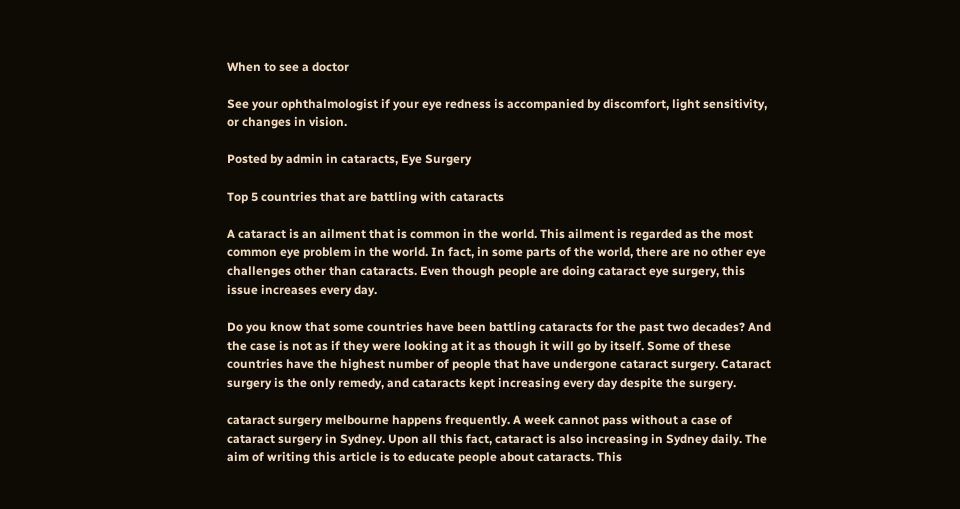When to see a doctor

See your ophthalmologist if your eye redness is accompanied by discomfort, light sensitivity, or changes in vision.

Posted by admin in cataracts, Eye Surgery

Top 5 countries that are battling with cataracts

A cataract is an ailment that is common in the world. This ailment is regarded as the most common eye problem in the world. In fact, in some parts of the world, there are no other eye challenges other than cataracts. Even though people are doing cataract eye surgery, this issue increases every day.

Do you know that some countries have been battling cataracts for the past two decades? And the case is not as if they were looking at it as though it will go by itself. Some of these countries have the highest number of people that have undergone cataract surgery. Cataract surgery is the only remedy, and cataracts kept increasing every day despite the surgery.

cataract surgery melbourne happens frequently. A week cannot pass without a case of cataract surgery in Sydney. Upon all this fact, cataract is also increasing in Sydney daily. The aim of writing this article is to educate people about cataracts. This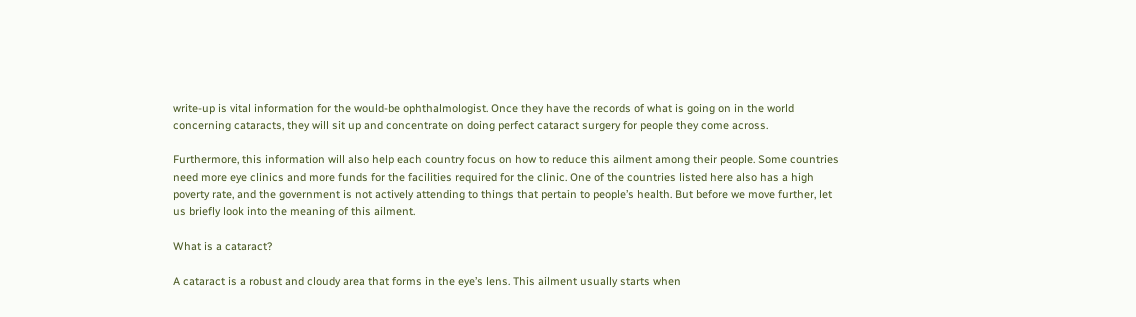write-up is vital information for the would-be ophthalmologist. Once they have the records of what is going on in the world concerning cataracts, they will sit up and concentrate on doing perfect cataract surgery for people they come across.

Furthermore, this information will also help each country focus on how to reduce this ailment among their people. Some countries need more eye clinics and more funds for the facilities required for the clinic. One of the countries listed here also has a high poverty rate, and the government is not actively attending to things that pertain to people’s health. But before we move further, let us briefly look into the meaning of this ailment.

What is a cataract?

A cataract is a robust and cloudy area that forms in the eye’s lens. This ailment usually starts when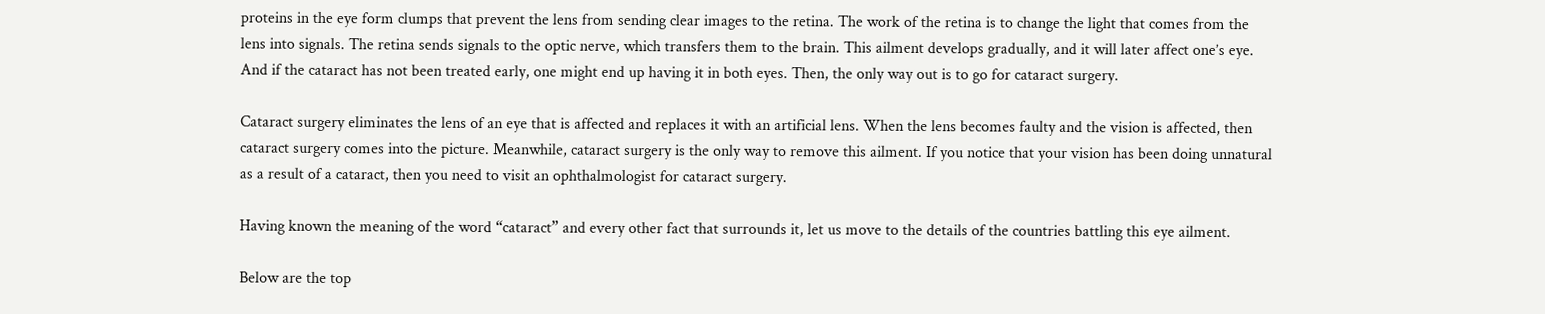proteins in the eye form clumps that prevent the lens from sending clear images to the retina. The work of the retina is to change the light that comes from the lens into signals. The retina sends signals to the optic nerve, which transfers them to the brain. This ailment develops gradually, and it will later affect one’s eye. And if the cataract has not been treated early, one might end up having it in both eyes. Then, the only way out is to go for cataract surgery.

Cataract surgery eliminates the lens of an eye that is affected and replaces it with an artificial lens. When the lens becomes faulty and the vision is affected, then cataract surgery comes into the picture. Meanwhile, cataract surgery is the only way to remove this ailment. If you notice that your vision has been doing unnatural as a result of a cataract, then you need to visit an ophthalmologist for cataract surgery.

Having known the meaning of the word “cataract” and every other fact that surrounds it, let us move to the details of the countries battling this eye ailment.

Below are the top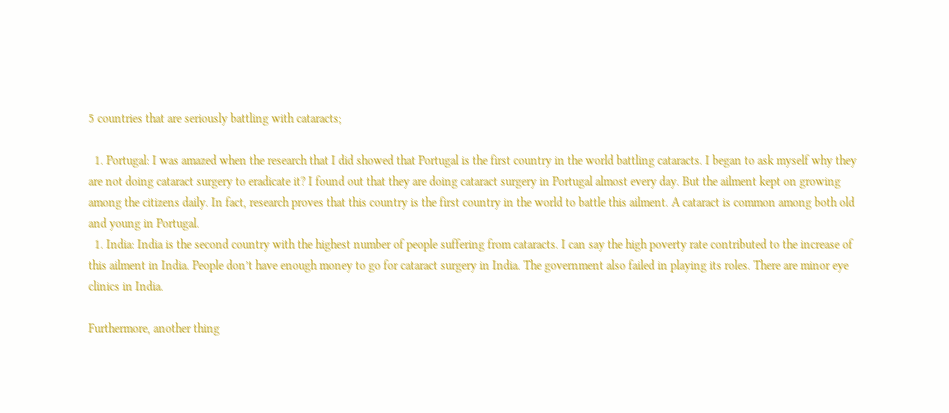5 countries that are seriously battling with cataracts;

  1. Portugal: I was amazed when the research that I did showed that Portugal is the first country in the world battling cataracts. I began to ask myself why they are not doing cataract surgery to eradicate it? I found out that they are doing cataract surgery in Portugal almost every day. But the ailment kept on growing among the citizens daily. In fact, research proves that this country is the first country in the world to battle this ailment. A cataract is common among both old and young in Portugal.
  1. India: India is the second country with the highest number of people suffering from cataracts. I can say the high poverty rate contributed to the increase of this ailment in India. People don’t have enough money to go for cataract surgery in India. The government also failed in playing its roles. There are minor eye clinics in India.

Furthermore, another thing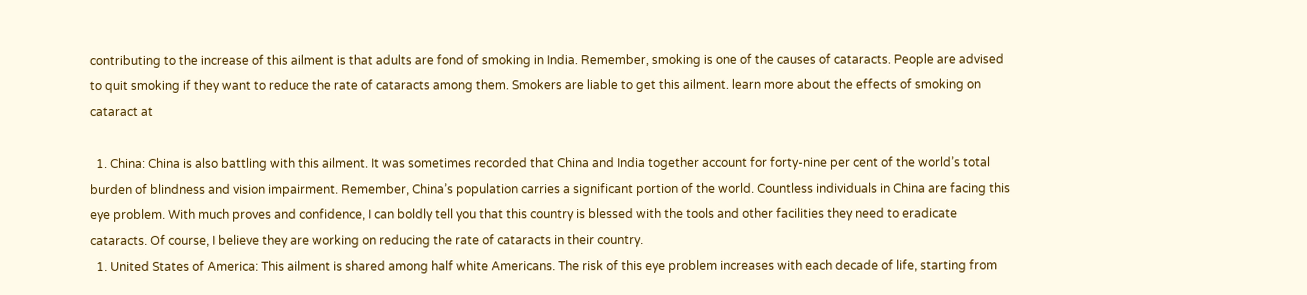contributing to the increase of this ailment is that adults are fond of smoking in India. Remember, smoking is one of the causes of cataracts. People are advised to quit smoking if they want to reduce the rate of cataracts among them. Smokers are liable to get this ailment. learn more about the effects of smoking on cataract at

  1. China: China is also battling with this ailment. It was sometimes recorded that China and India together account for forty-nine per cent of the world’s total burden of blindness and vision impairment. Remember, China’s population carries a significant portion of the world. Countless individuals in China are facing this eye problem. With much proves and confidence, I can boldly tell you that this country is blessed with the tools and other facilities they need to eradicate cataracts. Of course, I believe they are working on reducing the rate of cataracts in their country.
  1. United States of America: This ailment is shared among half white Americans. The risk of this eye problem increases with each decade of life, starting from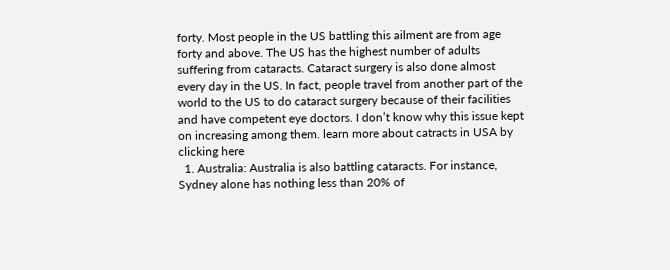forty. Most people in the US battling this ailment are from age forty and above. The US has the highest number of adults suffering from cataracts. Cataract surgery is also done almost every day in the US. In fact, people travel from another part of the world to the US to do cataract surgery because of their facilities and have competent eye doctors. I don’t know why this issue kept on increasing among them. learn more about catracts in USA by clicking here
  1. Australia: Australia is also battling cataracts. For instance, Sydney alone has nothing less than 20% of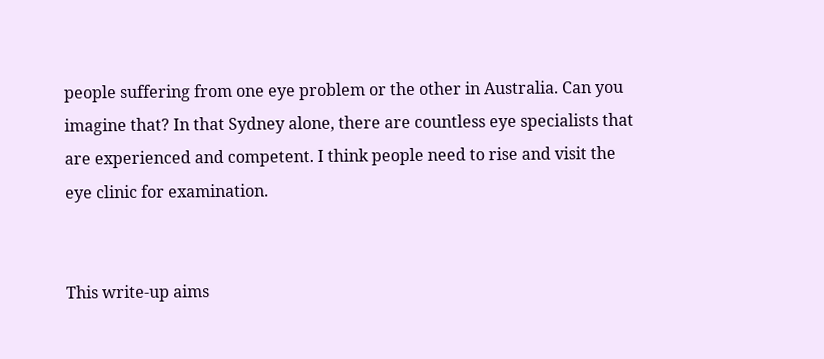people suffering from one eye problem or the other in Australia. Can you imagine that? In that Sydney alone, there are countless eye specialists that are experienced and competent. I think people need to rise and visit the eye clinic for examination.


This write-up aims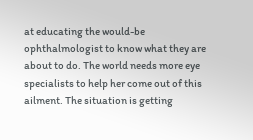at educating the would-be ophthalmologist to know what they are about to do. The world needs more eye specialists to help her come out of this ailment. The situation is getting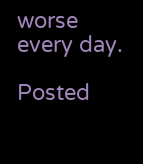worse every day.

Posted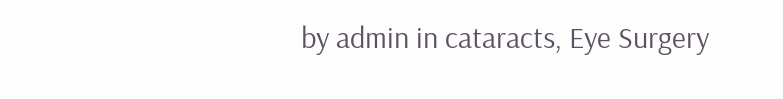by admin in cataracts, Eye Surgery